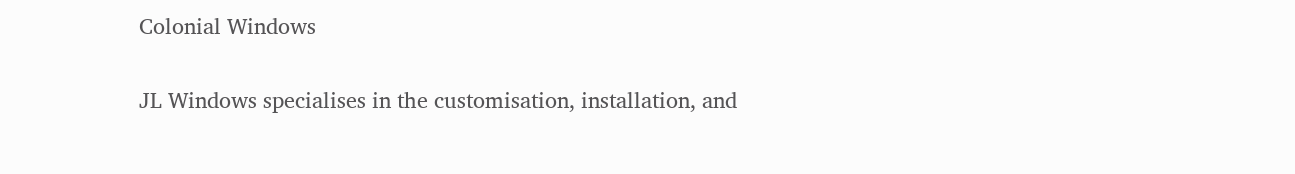Colonial Windows

JL Windows specialises in the customisation, installation, and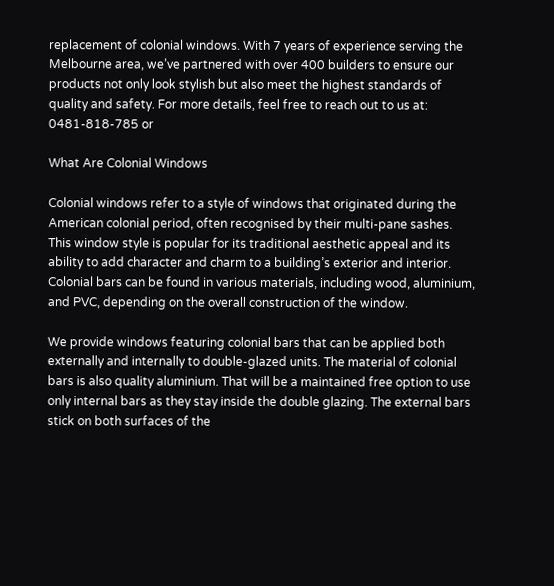replacement of colonial windows. With 7 years of experience serving the Melbourne area, we’ve partnered with over 400 builders to ensure our products not only look stylish but also meet the highest standards of quality and safety. For more details, feel free to reach out to us at: 0481-818-785 or

What Are Colonial Windows

Colonial windows refer to a style of windows that originated during the American colonial period, often recognised by their multi-pane sashes. This window style is popular for its traditional aesthetic appeal and its ability to add character and charm to a building’s exterior and interior. Colonial bars can be found in various materials, including wood, aluminium, and PVC, depending on the overall construction of the window.

We provide windows featuring colonial bars that can be applied both externally and internally to double-glazed units. The material of colonial bars is also quality aluminium. That will be a maintained free option to use only internal bars as they stay inside the double glazing. The external bars stick on both surfaces of the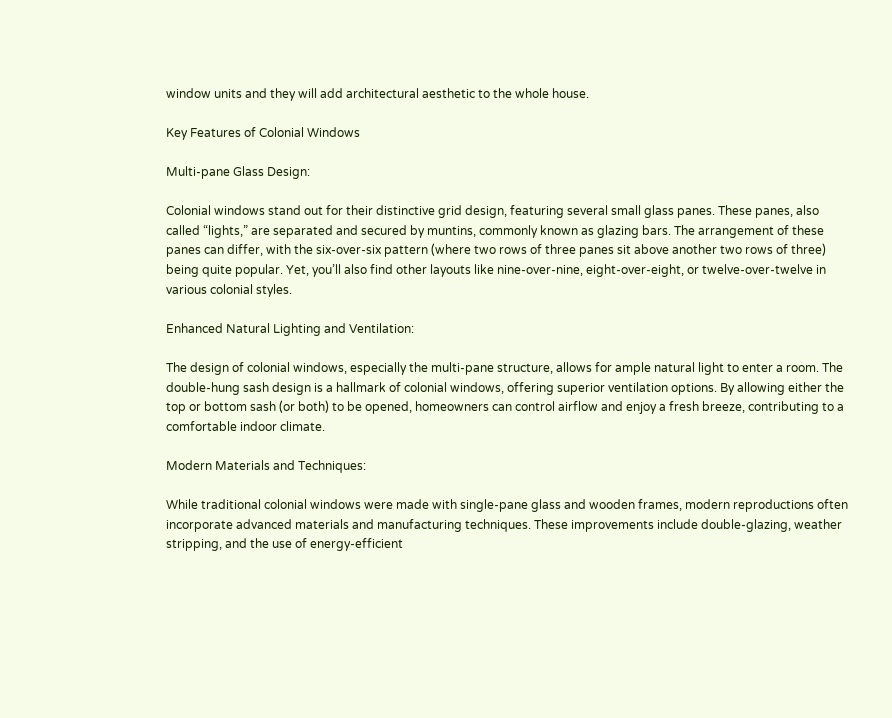window units and they will add architectural aesthetic to the whole house.

Key Features of Colonial Windows

Multi-pane Glass Design:

Colonial windows stand out for their distinctive grid design, featuring several small glass panes. These panes, also called “lights,” are separated and secured by muntins, commonly known as glazing bars. The arrangement of these panes can differ, with the six-over-six pattern (where two rows of three panes sit above another two rows of three) being quite popular. Yet, you’ll also find other layouts like nine-over-nine, eight-over-eight, or twelve-over-twelve in various colonial styles.

Enhanced Natural Lighting and Ventilation:

The design of colonial windows, especially the multi-pane structure, allows for ample natural light to enter a room. The double-hung sash design is a hallmark of colonial windows, offering superior ventilation options. By allowing either the top or bottom sash (or both) to be opened, homeowners can control airflow and enjoy a fresh breeze, contributing to a comfortable indoor climate.

Modern Materials and Techniques:

While traditional colonial windows were made with single-pane glass and wooden frames, modern reproductions often incorporate advanced materials and manufacturing techniques. These improvements include double-glazing, weather stripping, and the use of energy-efficient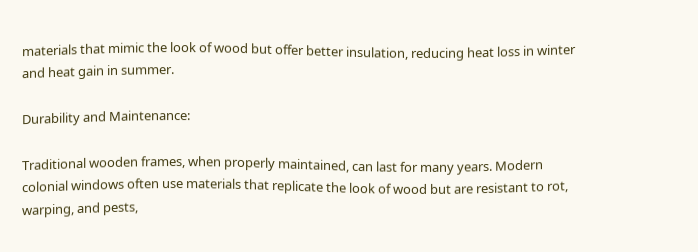materials that mimic the look of wood but offer better insulation, reducing heat loss in winter and heat gain in summer.

Durability and Maintenance:

Traditional wooden frames, when properly maintained, can last for many years. Modern colonial windows often use materials that replicate the look of wood but are resistant to rot, warping, and pests,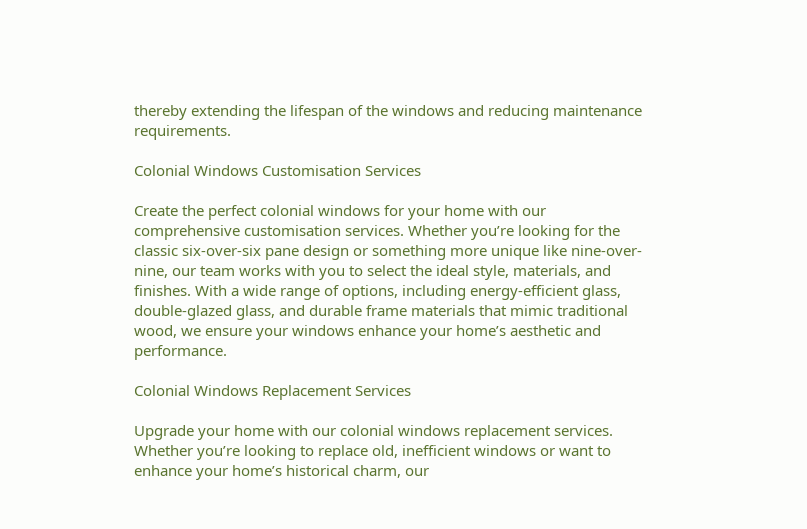thereby extending the lifespan of the windows and reducing maintenance requirements.

Colonial Windows Customisation Services

Create the perfect colonial windows for your home with our comprehensive customisation services. Whether you’re looking for the classic six-over-six pane design or something more unique like nine-over-nine, our team works with you to select the ideal style, materials, and finishes. With a wide range of options, including energy-efficient glass, double-glazed glass, and durable frame materials that mimic traditional wood, we ensure your windows enhance your home’s aesthetic and performance.

Colonial Windows Replacement Services

Upgrade your home with our colonial windows replacement services. Whether you’re looking to replace old, inefficient windows or want to enhance your home’s historical charm, our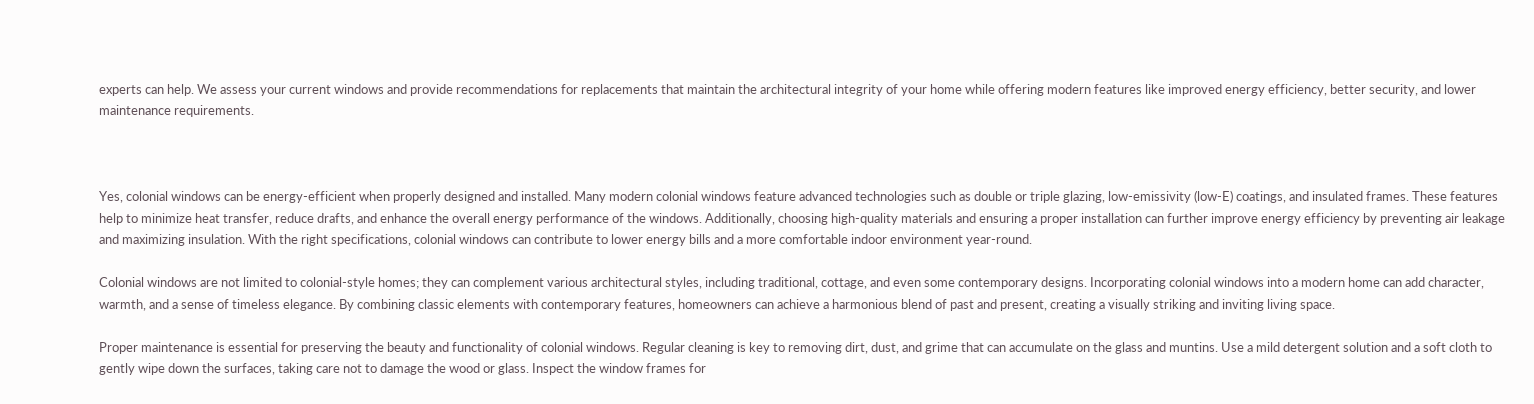experts can help. We assess your current windows and provide recommendations for replacements that maintain the architectural integrity of your home while offering modern features like improved energy efficiency, better security, and lower maintenance requirements.



Yes, colonial windows can be energy-efficient when properly designed and installed. Many modern colonial windows feature advanced technologies such as double or triple glazing, low-emissivity (low-E) coatings, and insulated frames. These features help to minimize heat transfer, reduce drafts, and enhance the overall energy performance of the windows. Additionally, choosing high-quality materials and ensuring a proper installation can further improve energy efficiency by preventing air leakage and maximizing insulation. With the right specifications, colonial windows can contribute to lower energy bills and a more comfortable indoor environment year-round.

Colonial windows are not limited to colonial-style homes; they can complement various architectural styles, including traditional, cottage, and even some contemporary designs. Incorporating colonial windows into a modern home can add character, warmth, and a sense of timeless elegance. By combining classic elements with contemporary features, homeowners can achieve a harmonious blend of past and present, creating a visually striking and inviting living space.

Proper maintenance is essential for preserving the beauty and functionality of colonial windows. Regular cleaning is key to removing dirt, dust, and grime that can accumulate on the glass and muntins. Use a mild detergent solution and a soft cloth to gently wipe down the surfaces, taking care not to damage the wood or glass. Inspect the window frames for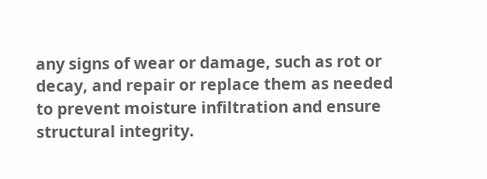any signs of wear or damage, such as rot or decay, and repair or replace them as needed to prevent moisture infiltration and ensure structural integrity.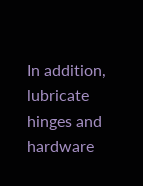In addition, lubricate hinges and hardware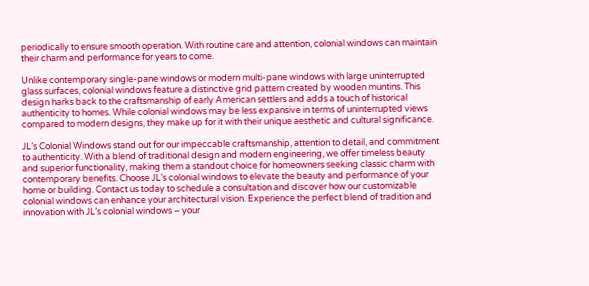periodically to ensure smooth operation. With routine care and attention, colonial windows can maintain their charm and performance for years to come.

Unlike contemporary single-pane windows or modern multi-pane windows with large uninterrupted glass surfaces, colonial windows feature a distinctive grid pattern created by wooden muntins. This design harks back to the craftsmanship of early American settlers and adds a touch of historical authenticity to homes. While colonial windows may be less expansive in terms of uninterrupted views compared to modern designs, they make up for it with their unique aesthetic and cultural significance.

JL’s Colonial Windows stand out for our impeccable craftsmanship, attention to detail, and commitment to authenticity. With a blend of traditional design and modern engineering, we offer timeless beauty and superior functionality, making them a standout choice for homeowners seeking classic charm with contemporary benefits. Choose JL’s colonial windows to elevate the beauty and performance of your home or building. Contact us today to schedule a consultation and discover how our customizable colonial windows can enhance your architectural vision. Experience the perfect blend of tradition and innovation with JL’s colonial windows – your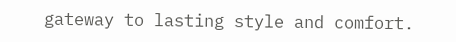gateway to lasting style and comfort.